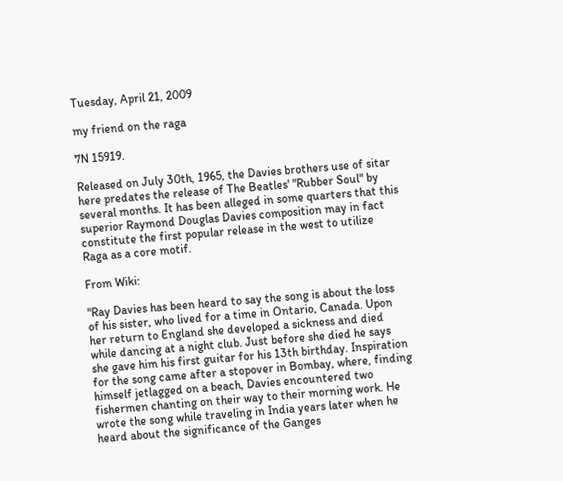Tuesday, April 21, 2009

my friend on the raga

7N 15919.

Released on July 30th, 1965, the Davies brothers use of sitar here predates the release of The Beatles' "Rubber Soul" by several months. It has been alleged in some quarters that this superior Raymond Douglas Davies composition may in fact constitute the first popular release in the west to utilize Raga as a core motif.

From Wiki:

"Ray Davies has been heard to say the song is about the loss of his sister, who lived for a time in Ontario, Canada. Upon her return to England she developed a sickness and died while dancing at a night club. Just before she died he says she gave him his first guitar for his 13th birthday. Inspiration for the song came after a stopover in Bombay, where, finding himself jetlagged on a beach, Davies encountered two fishermen chanting on their way to their morning work. He wrote the song while traveling in India years later when he heard about the significance of the Ganges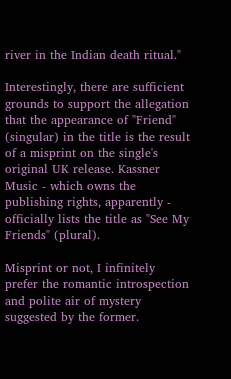river in the Indian death ritual."

Interestingly, there are sufficient grounds to support the allegation that the appearance of "Friend" (singular) in the title is the result of a misprint on the single's original UK release. Kassner Music - which owns the publishing rights, apparently - officially lists the title as "See My Friends" (plural).

Misprint or not, I infinitely prefer the romantic introspection and polite air of mystery suggested by the former.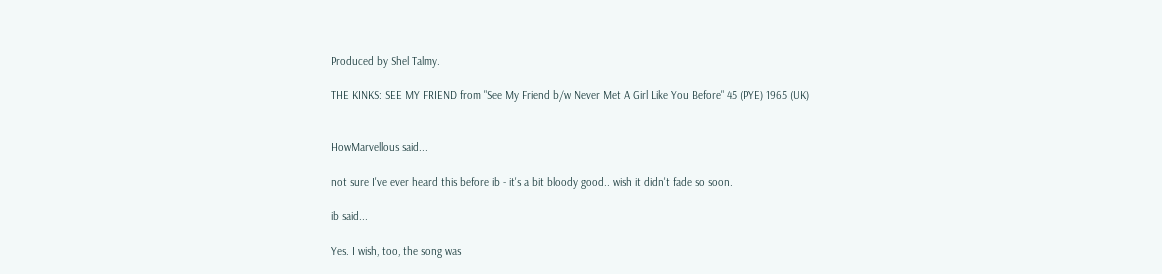Produced by Shel Talmy.

THE KINKS: SEE MY FRIEND from "See My Friend b/w Never Met A Girl Like You Before" 45 (PYE) 1965 (UK)


HowMarvellous said...

not sure I've ever heard this before ib - it's a bit bloody good.. wish it didn't fade so soon.

ib said...

Yes. I wish, too, the song was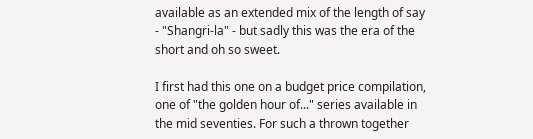available as an extended mix of the length of say - "Shangri-la" - but sadly this was the era of the short and oh so sweet.

I first had this one on a budget price compilation, one of "the golden hour of..." series available in the mid seventies. For such a thrown together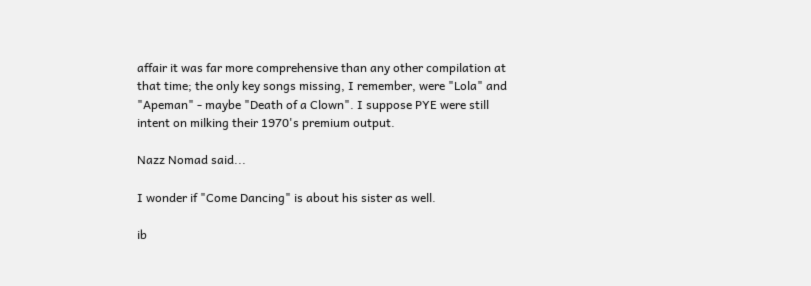affair it was far more comprehensive than any other compilation at that time; the only key songs missing, I remember, were "Lola" and "Apeman" - maybe "Death of a Clown". I suppose PYE were still intent on milking their 1970's premium output.

Nazz Nomad said...

I wonder if "Come Dancing" is about his sister as well.

ib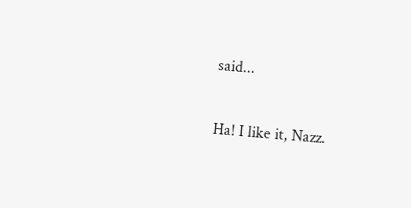said...

Ha! I like it, Nazz.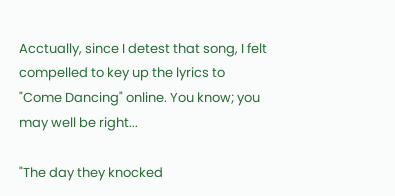Acctually, since I detest that song, I felt compelled to key up the lyrics to "Come Dancing" online. You know; you may well be right...

"The day they knocked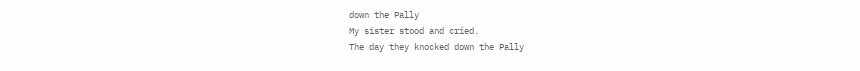down the Pally
My sister stood and cried.
The day they knocked down the Pally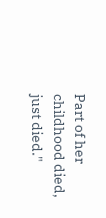Part of her childhood died, just died."